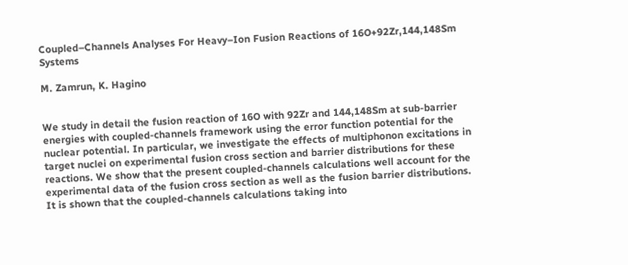Coupled–Channels Analyses For Heavy–Ion Fusion Reactions of 16O+92Zr,144,148Sm Systems

M. Zamrun, K. Hagino


We study in detail the fusion reaction of 16O with 92Zr and 144,148Sm at sub-barrier energies with coupled-channels framework using the error function potential for the nuclear potential. In particular, we investigate the effects of multiphonon excitations in target nuclei on experimental fusion cross section and barrier distributions for these reactions. We show that the present coupled-channels calculations well account for the experimental data of the fusion cross section as well as the fusion barrier distributions. It is shown that the coupled-channels calculations taking into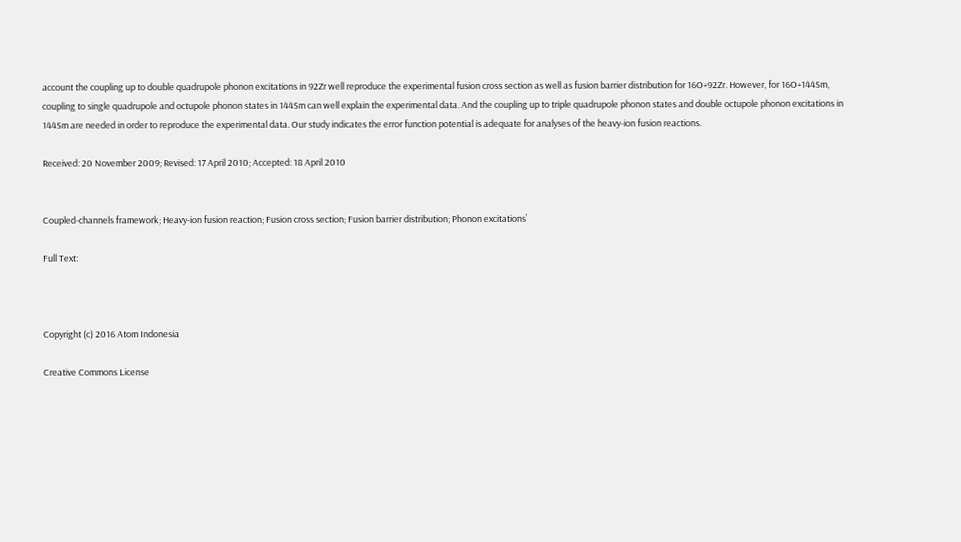account the coupling up to double quadrupole phonon excitations in 92Zr well reproduce the experimental fusion cross section as well as fusion barrier distribution for 16O+92Zr. However, for 16O+144Sm, coupling to single quadrupole and octupole phonon states in 144Sm can well explain the experimental data. And the coupling up to triple quadrupole phonon states and double octupole phonon excitations in 144Sm are needed in order to reproduce the experimental data. Our study indicates the error function potential is adequate for analyses of the heavy-ion fusion reactions.

Received: 20 November 2009; Revised: 17 April 2010; Accepted: 18 April 2010


Coupled-channels framework; Heavy-ion fusion reaction; Fusion cross section; Fusion barrier distribution; Phonon excitations’

Full Text:



Copyright (c) 2016 Atom Indonesia

Creative Commons License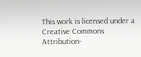This work is licensed under a Creative Commons Attribution-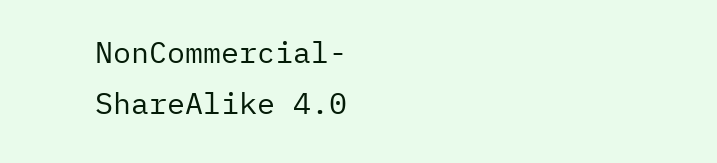NonCommercial-ShareAlike 4.0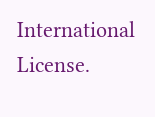International License.